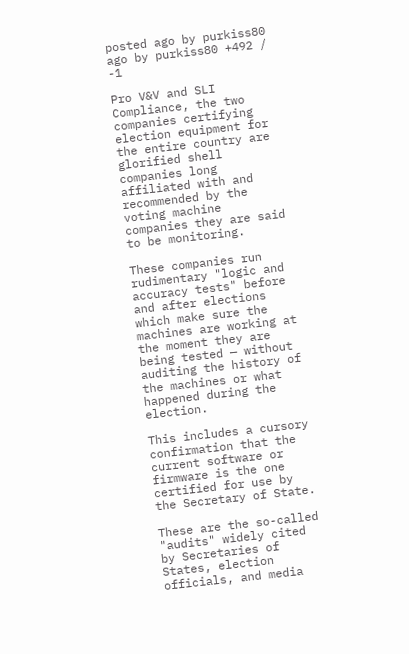posted ago by purkiss80 ago by purkiss80 +492 / -1

Pro V&V and SLI Compliance, the two companies certifying election equipment for the entire country are glorified shell companies long affiliated with and recommended by the voting machine companies they are said to be monitoring.

These companies run rudimentary "logic and accuracy tests" before and after elections which make sure the machines are working at the moment they are being tested — without auditing the history of the machines or what happened during the election.

This includes a cursory confirmation that the current software or firmware is the one certified for use by the Secretary of State.

These are the so-called "audits" widely cited by Secretaries of States, election officials, and media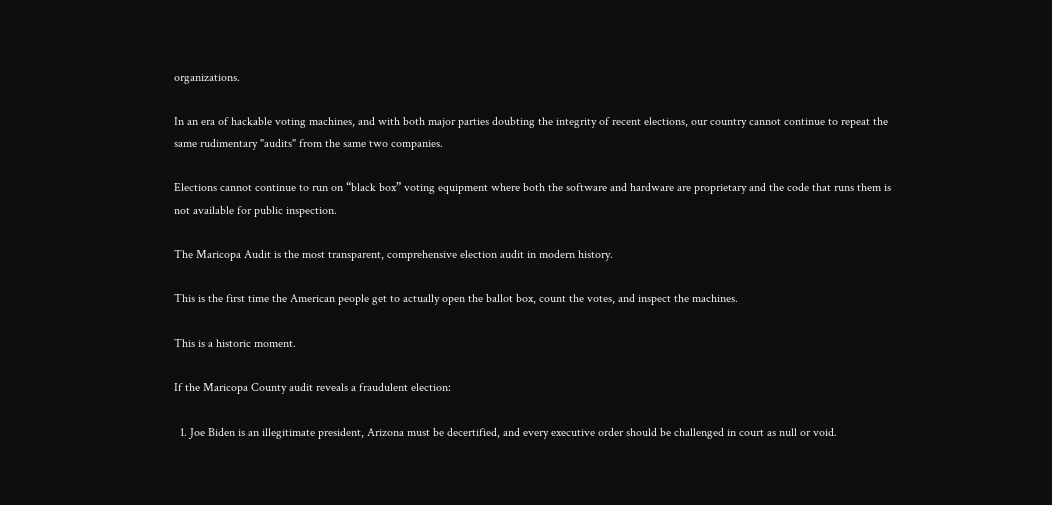organizations.

In an era of hackable voting machines, and with both major parties doubting the integrity of recent elections, our country cannot continue to repeat the same rudimentary "audits" from the same two companies.

Elections cannot continue to run on “black box” voting equipment where both the software and hardware are proprietary and the code that runs them is not available for public inspection.

The Maricopa Audit is the most transparent, comprehensive election audit in modern history.

This is the first time the American people get to actually open the ballot box, count the votes, and inspect the machines.

This is a historic moment.

If the Maricopa County audit reveals a fraudulent election:

  1. Joe Biden is an illegitimate president, Arizona must be decertified, and every executive order should be challenged in court as null or void.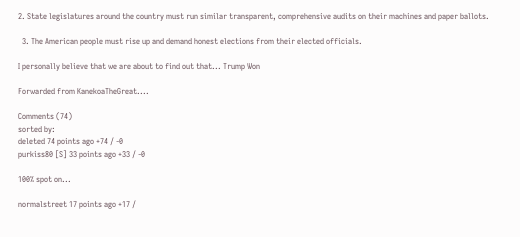2. State legislatures around the country must run similar transparent, comprehensive audits on their machines and paper ballots.

  3. The American people must rise up and demand honest elections from their elected officials.

I personally believe that we are about to find out that... Trump Won

Forwarded from KanekoaTheGreat....

Comments (74)
sorted by:
deleted 74 points ago +74 / -0
purkiss80 [S] 33 points ago +33 / -0

100% spot on...

normalstreet 17 points ago +17 /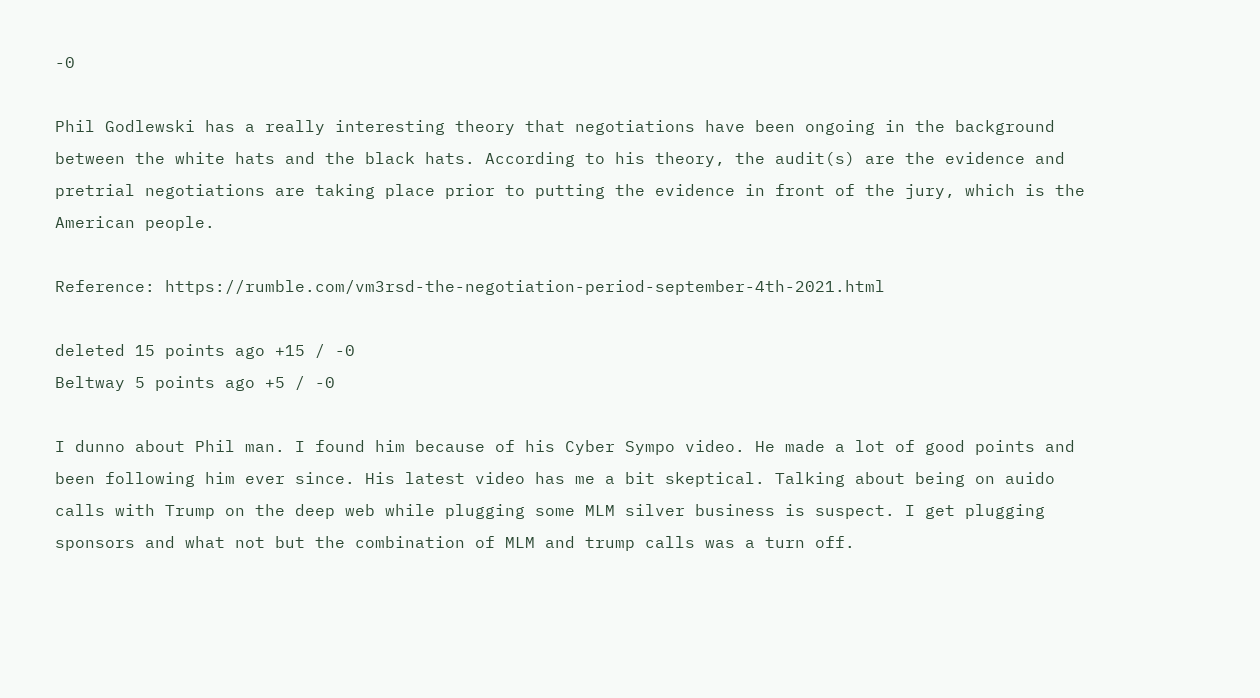-0

Phil Godlewski has a really interesting theory that negotiations have been ongoing in the background between the white hats and the black hats. According to his theory, the audit(s) are the evidence and pretrial negotiations are taking place prior to putting the evidence in front of the jury, which is the American people.

Reference: https://rumble.com/vm3rsd-the-negotiation-period-september-4th-2021.html

deleted 15 points ago +15 / -0
Beltway 5 points ago +5 / -0

I dunno about Phil man. I found him because of his Cyber Sympo video. He made a lot of good points and been following him ever since. His latest video has me a bit skeptical. Talking about being on auido calls with Trump on the deep web while plugging some MLM silver business is suspect. I get plugging sponsors and what not but the combination of MLM and trump calls was a turn off.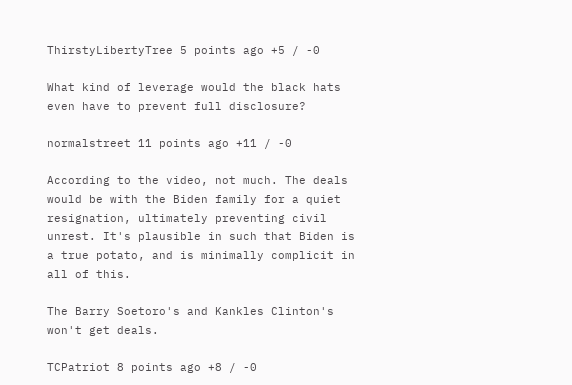ThirstyLibertyTree 5 points ago +5 / -0

What kind of leverage would the black hats even have to prevent full disclosure?

normalstreet 11 points ago +11 / -0

According to the video, not much. The deals would be with the Biden family for a quiet resignation, ultimately preventing civil unrest. It's plausible in such that Biden is a true potato, and is minimally complicit in all of this.

The Barry Soetoro's and Kankles Clinton's won't get deals.

TCPatriot 8 points ago +8 / -0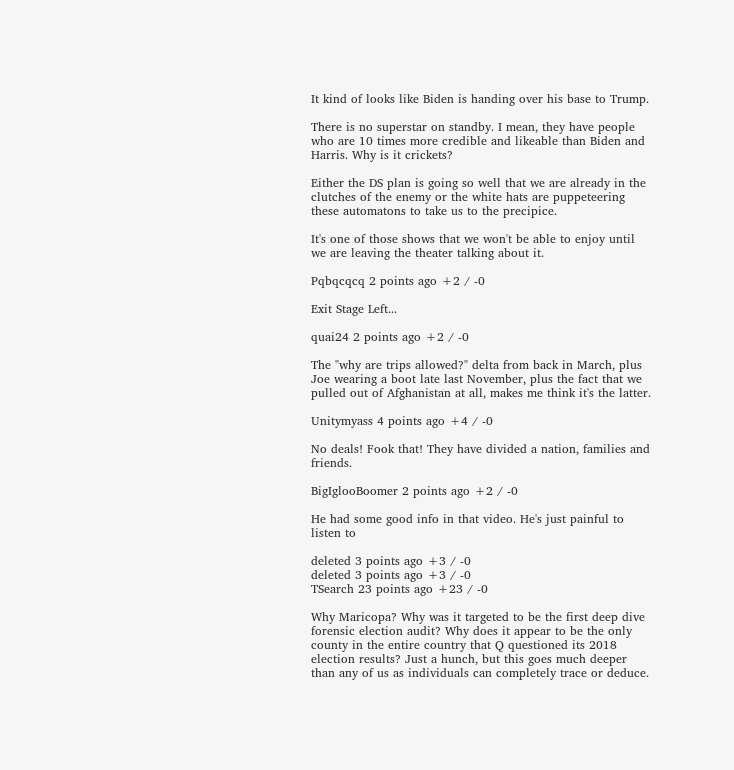It kind of looks like Biden is handing over his base to Trump.

There is no superstar on standby. I mean, they have people who are 10 times more credible and likeable than Biden and Harris. Why is it crickets?

Either the DS plan is going so well that we are already in the clutches of the enemy or the white hats are puppeteering these automatons to take us to the precipice.

It's one of those shows that we won't be able to enjoy until we are leaving the theater talking about it.

Pqbqcqcq 2 points ago +2 / -0

Exit Stage Left...

quai24 2 points ago +2 / -0

The "why are trips allowed?" delta from back in March, plus Joe wearing a boot late last November, plus the fact that we pulled out of Afghanistan at all, makes me think it's the latter.

Unitymyass 4 points ago +4 / -0

No deals! Fook that! They have divided a nation, families and friends.

BigIglooBoomer 2 points ago +2 / -0

He had some good info in that video. He's just painful to listen to

deleted 3 points ago +3 / -0
deleted 3 points ago +3 / -0
TSearch 23 points ago +23 / -0

Why Maricopa? Why was it targeted to be the first deep dive forensic election audit? Why does it appear to be the only county in the entire country that Q questioned its 2018 election results? Just a hunch, but this goes much deeper than any of us as individuals can completely trace or deduce.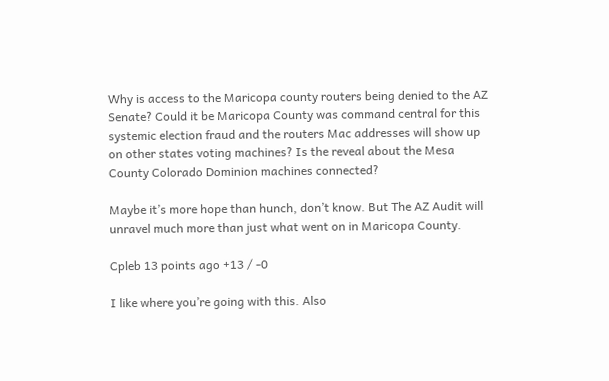Why is access to the Maricopa county routers being denied to the AZ Senate? Could it be Maricopa County was command central for this systemic election fraud and the routers Mac addresses will show up on other states voting machines? Is the reveal about the Mesa County Colorado Dominion machines connected?

Maybe it’s more hope than hunch, don’t know. But The AZ Audit will unravel much more than just what went on in Maricopa County.

Cpleb 13 points ago +13 / -0

I like where you’re going with this. Also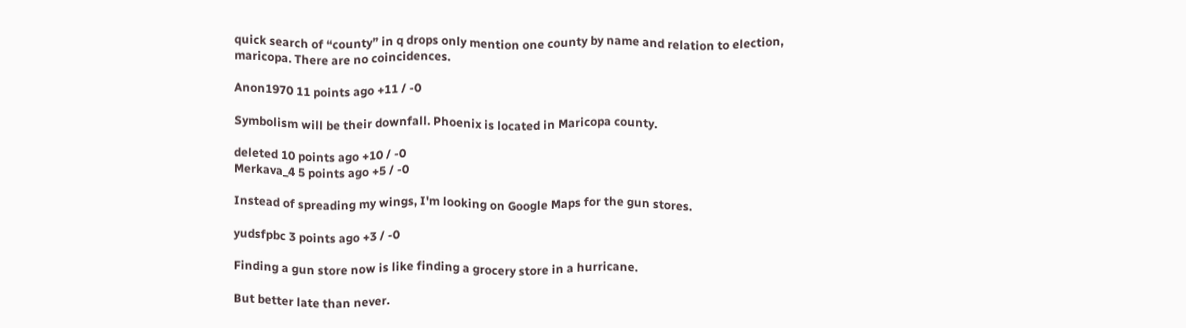quick search of “county” in q drops only mention one county by name and relation to election, maricopa. There are no coincidences.

Anon1970 11 points ago +11 / -0

Symbolism will be their downfall. Phoenix is located in Maricopa county.

deleted 10 points ago +10 / -0
Merkava_4 5 points ago +5 / -0

Instead of spreading my wings, I'm looking on Google Maps for the gun stores.

yudsfpbc 3 points ago +3 / -0

Finding a gun store now is like finding a grocery store in a hurricane.

But better late than never.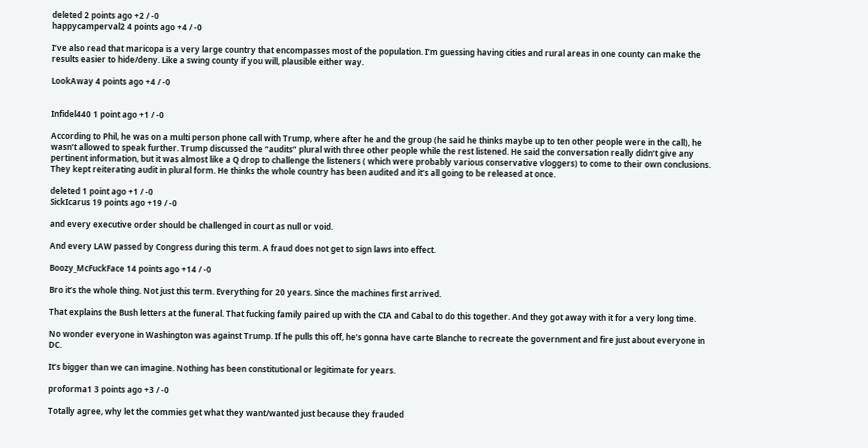deleted 2 points ago +2 / -0
happycamperval2 4 points ago +4 / -0

I’ve also read that maricopa is a very large country that encompasses most of the population. I’m guessing having cities and rural areas in one county can make the results easier to hide/deny. Like a swing county if you will, plausible either way.

LookAway 4 points ago +4 / -0


Infidel440 1 point ago +1 / -0

According to Phil, he was on a multi person phone call with Trump, where after he and the group (he said he thinks maybe up to ten other people were in the call), he wasn’t allowed to speak further. Trump discussed the “audits” plural with three other people while the rest listened. He said the conversation really didn’t give any pertinent information, but it was almost like a Q drop to challenge the listeners ( which were probably various conservative vloggers) to come to their own conclusions. They kept reiterating audit in plural form. He thinks the whole country has been audited and it’s all going to be released at once.

deleted 1 point ago +1 / -0
SickIcarus 19 points ago +19 / -0

and every executive order should be challenged in court as null or void.

And every LAW passed by Congress during this term. A fraud does not get to sign laws into effect.

Boozy_McFuckFace 14 points ago +14 / -0

Bro it’s the whole thing. Not just this term. Everything for 20 years. Since the machines first arrived.

That explains the Bush letters at the funeral. That fucking family paired up with the CIA and Cabal to do this together. And they got away with it for a very long time.

No wonder everyone in Washington was against Trump. If he pulls this off, he’s gonna have carte Blanche to recreate the government and fire just about everyone in DC.

It’s bigger than we can imagine. Nothing has been constitutional or legitimate for years.

proforma1 3 points ago +3 / -0

Totally agree, why let the commies get what they want/wanted just because they frauded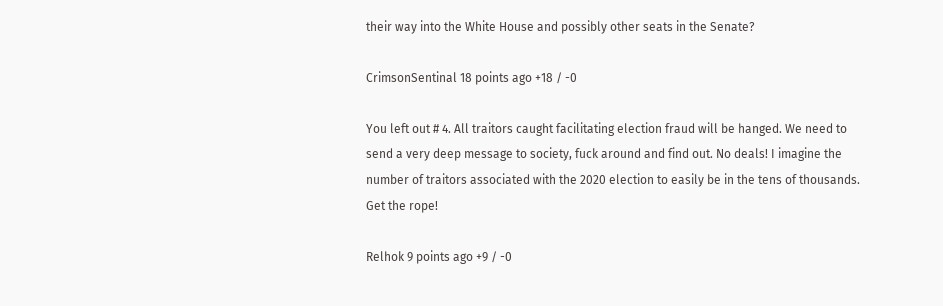their way into the White House and possibly other seats in the Senate?

CrimsonSentinal 18 points ago +18 / -0

You left out # 4. All traitors caught facilitating election fraud will be hanged. We need to send a very deep message to society, fuck around and find out. No deals! I imagine the number of traitors associated with the 2020 election to easily be in the tens of thousands. Get the rope!

Relhok 9 points ago +9 / -0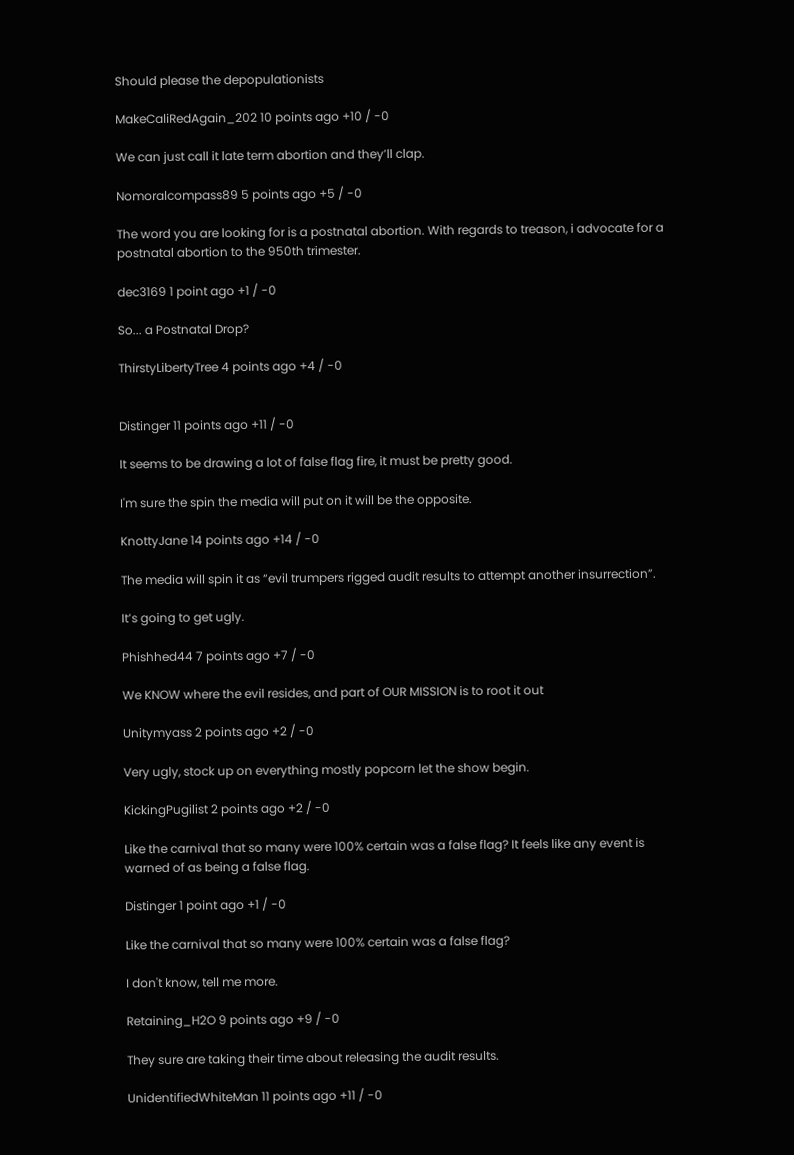Should please the depopulationists

MakeCaliRedAgain_202 10 points ago +10 / -0

We can just call it late term abortion and they’ll clap.

Nomoralcompass89 5 points ago +5 / -0

The word you are looking for is a postnatal abortion. With regards to treason, i advocate for a postnatal abortion to the 950th trimester.

dec3169 1 point ago +1 / -0

So... a Postnatal Drop?

ThirstyLibertyTree 4 points ago +4 / -0


Distinger 11 points ago +11 / -0

It seems to be drawing a lot of false flag fire, it must be pretty good.

I'm sure the spin the media will put on it will be the opposite.

KnottyJane 14 points ago +14 / -0

The media will spin it as “evil trumpers rigged audit results to attempt another insurrection”.

It’s going to get ugly.

Phishhed44 7 points ago +7 / -0

We KNOW where the evil resides, and part of OUR MISSION is to root it out

Unitymyass 2 points ago +2 / -0

Very ugly, stock up on everything mostly popcorn let the show begin.

KickingPugilist 2 points ago +2 / -0

Like the carnival that so many were 100% certain was a false flag? It feels like any event is warned of as being a false flag.

Distinger 1 point ago +1 / -0

Like the carnival that so many were 100% certain was a false flag?

I don't know, tell me more.

Retaining_H2O 9 points ago +9 / -0

They sure are taking their time about releasing the audit results.

UnidentifiedWhiteMan 11 points ago +11 / -0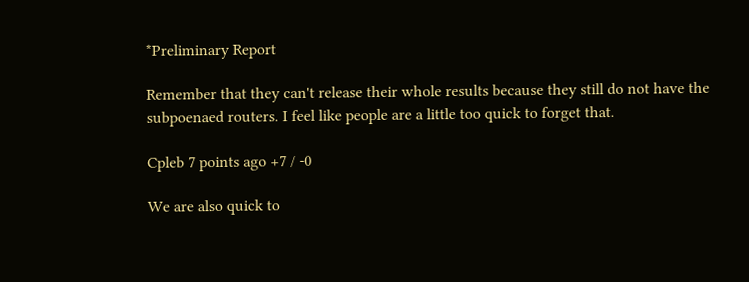*Preliminary Report

Remember that they can't release their whole results because they still do not have the subpoenaed routers. I feel like people are a little too quick to forget that.

Cpleb 7 points ago +7 / -0

We are also quick to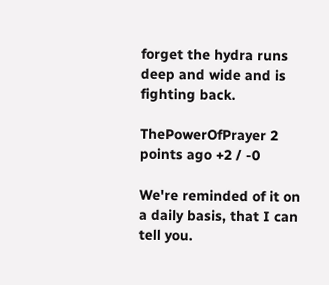forget the hydra runs deep and wide and is fighting back.

ThePowerOfPrayer 2 points ago +2 / -0

We're reminded of it on a daily basis, that I can tell you.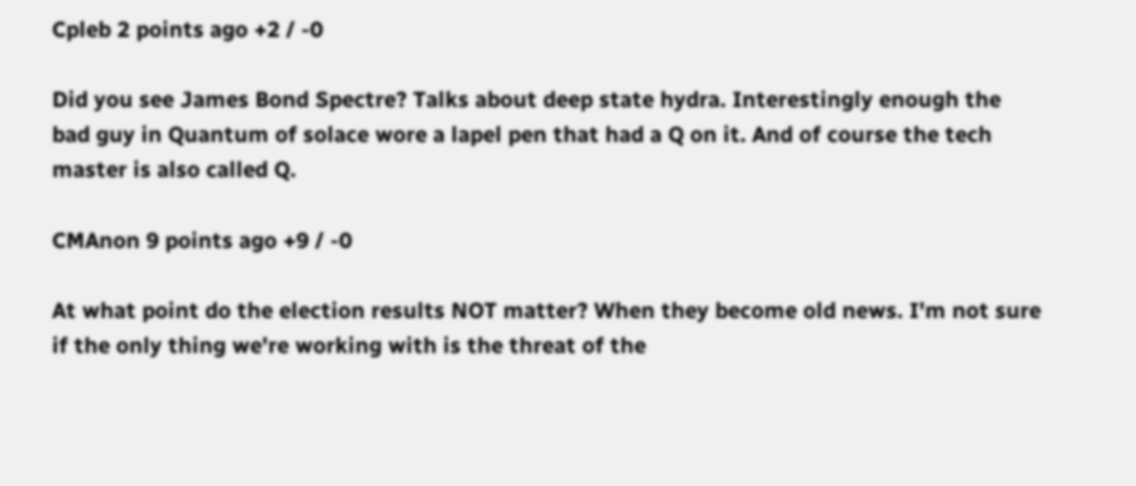Cpleb 2 points ago +2 / -0

Did you see James Bond Spectre? Talks about deep state hydra. Interestingly enough the bad guy in Quantum of solace wore a lapel pen that had a Q on it. And of course the tech master is also called Q.

CMAnon 9 points ago +9 / -0

At what point do the election results NOT matter? When they become old news. I'm not sure if the only thing we're working with is the threat of the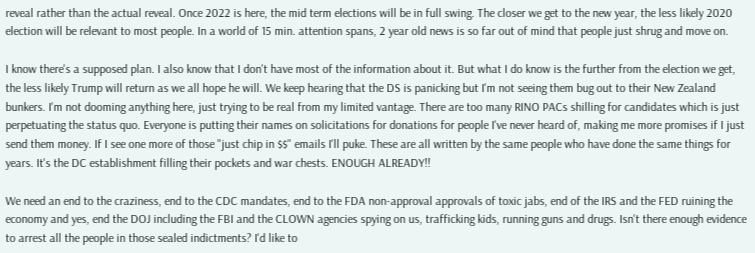reveal rather than the actual reveal. Once 2022 is here, the mid term elections will be in full swing. The closer we get to the new year, the less likely 2020 election will be relevant to most people. In a world of 15 min. attention spans, 2 year old news is so far out of mind that people just shrug and move on.

I know there's a supposed plan. I also know that I don't have most of the information about it. But what I do know is the further from the election we get, the less likely Trump will return as we all hope he will. We keep hearing that the DS is panicking but I'm not seeing them bug out to their New Zealand bunkers. I'm not dooming anything here, just trying to be real from my limited vantage. There are too many RINO PACs shilling for candidates which is just perpetuating the status quo. Everyone is putting their names on solicitations for donations for people I've never heard of, making me more promises if I just send them money. If I see one more of those "just chip in $$" emails I'll puke. These are all written by the same people who have done the same things for years. It's the DC establishment filling their pockets and war chests. ENOUGH ALREADY!!

We need an end to the craziness, end to the CDC mandates, end to the FDA non-approval approvals of toxic jabs, end of the IRS and the FED ruining the economy and yes, end the DOJ including the FBI and the CLOWN agencies spying on us, trafficking kids, running guns and drugs. Isn't there enough evidence to arrest all the people in those sealed indictments? I'd like to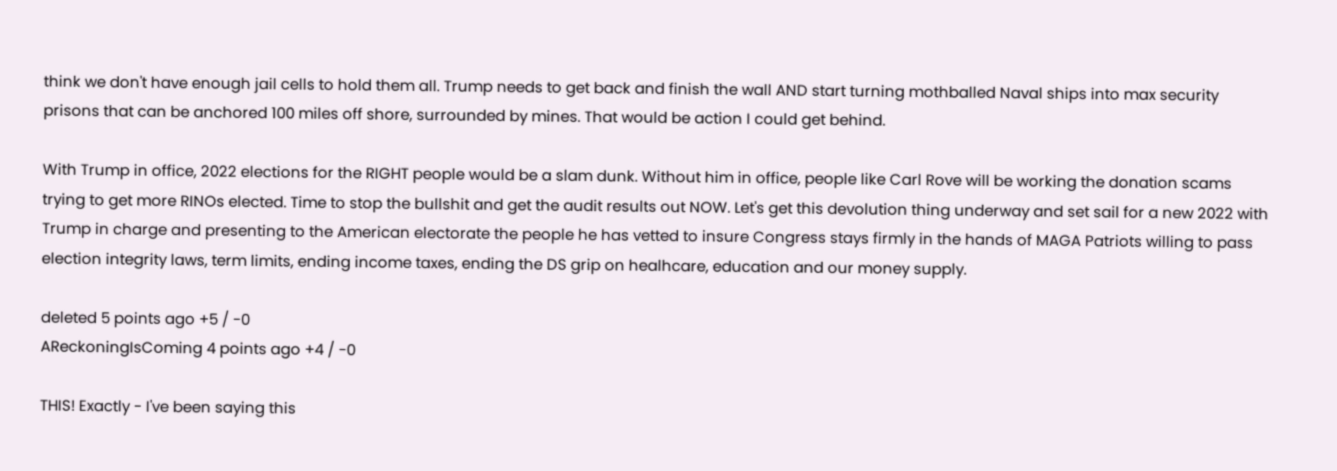think we don't have enough jail cells to hold them all. Trump needs to get back and finish the wall AND start turning mothballed Naval ships into max security prisons that can be anchored 100 miles off shore, surrounded by mines. That would be action I could get behind.

With Trump in office, 2022 elections for the RIGHT people would be a slam dunk. Without him in office, people like Carl Rove will be working the donation scams trying to get more RINOs elected. Time to stop the bullshit and get the audit results out NOW. Let's get this devolution thing underway and set sail for a new 2022 with Trump in charge and presenting to the American electorate the people he has vetted to insure Congress stays firmly in the hands of MAGA Patriots willing to pass election integrity laws, term limits, ending income taxes, ending the DS grip on healhcare, education and our money supply.

deleted 5 points ago +5 / -0
AReckoningIsComing 4 points ago +4 / -0

THIS! Exactly - I've been saying this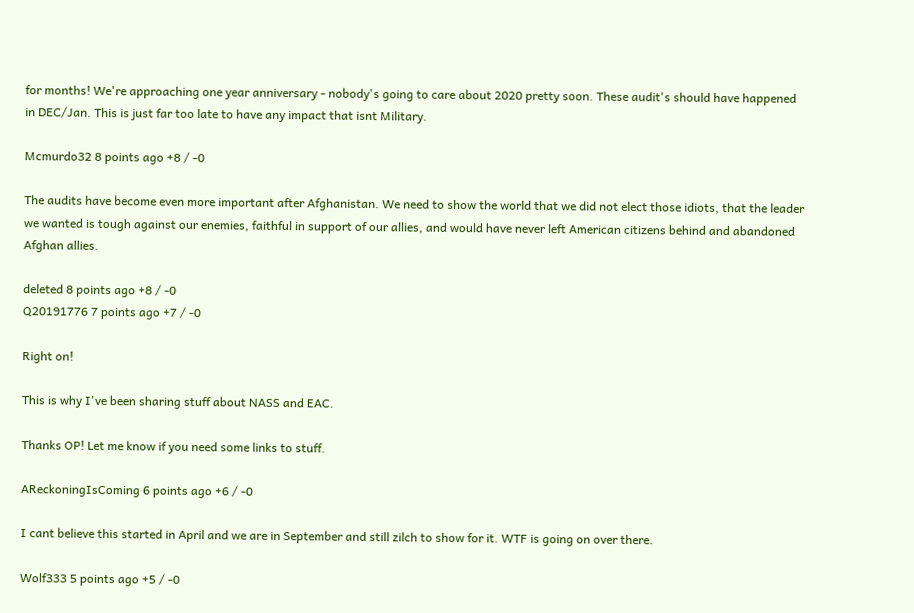for months! We're approaching one year anniversary - nobody's going to care about 2020 pretty soon. These audit's should have happened in DEC/Jan. This is just far too late to have any impact that isnt Military.

Mcmurdo32 8 points ago +8 / -0

The audits have become even more important after Afghanistan. We need to show the world that we did not elect those idiots, that the leader we wanted is tough against our enemies, faithful in support of our allies, and would have never left American citizens behind and abandoned Afghan allies.

deleted 8 points ago +8 / -0
Q20191776 7 points ago +7 / -0

Right on!

This is why I've been sharing stuff about NASS and EAC.

Thanks OP! Let me know if you need some links to stuff.

AReckoningIsComing 6 points ago +6 / -0

I cant believe this started in April and we are in September and still zilch to show for it. WTF is going on over there.

Wolf333 5 points ago +5 / -0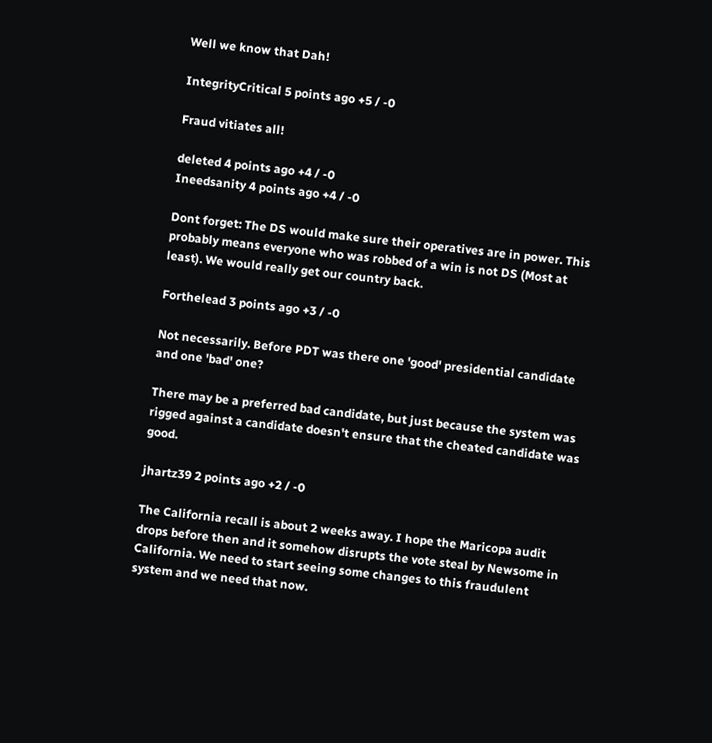Well we know that Dah!

IntegrityCritical 5 points ago +5 / -0

Fraud vitiates all!

deleted 4 points ago +4 / -0
Ineedsanity 4 points ago +4 / -0

Dont forget: The DS would make sure their operatives are in power. This probably means everyone who was robbed of a win is not DS (Most at least). We would really get our country back.

Forthelead 3 points ago +3 / -0

Not necessarily. Before PDT was there one 'good' presidential candidate and one 'bad' one?

There may be a preferred bad candidate, but just because the system was rigged against a candidate doesn't ensure that the cheated candidate was good.

jhartz39 2 points ago +2 / -0

The California recall is about 2 weeks away. I hope the Maricopa audit drops before then and it somehow disrupts the vote steal by Newsome in California. We need to start seeing some changes to this fraudulent system and we need that now.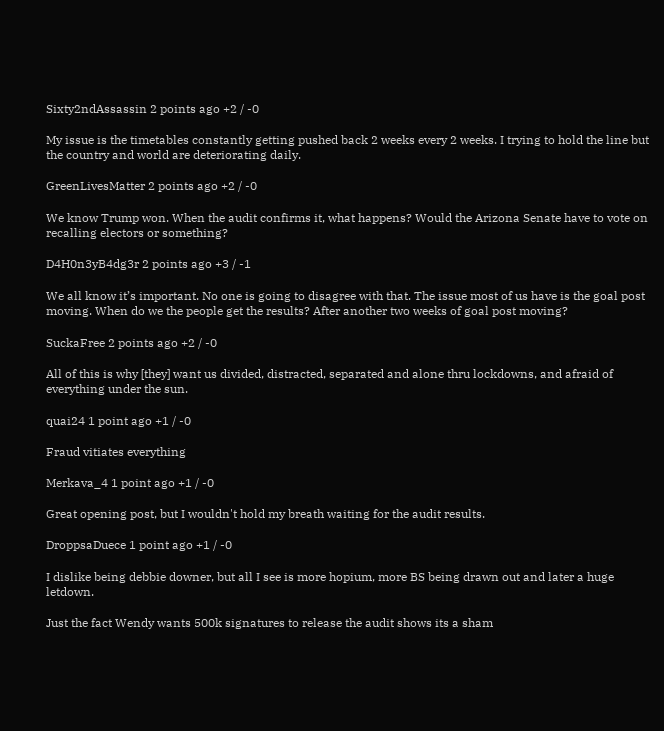Sixty2ndAssassin 2 points ago +2 / -0

My issue is the timetables constantly getting pushed back 2 weeks every 2 weeks. I trying to hold the line but the country and world are deteriorating daily.

GreenLivesMatter 2 points ago +2 / -0

We know Trump won. When the audit confirms it, what happens? Would the Arizona Senate have to vote on recalling electors or something?

D4H0n3yB4dg3r 2 points ago +3 / -1

We all know it’s important. No one is going to disagree with that. The issue most of us have is the goal post moving. When do we the people get the results? After another two weeks of goal post moving?

SuckaFree 2 points ago +2 / -0

All of this is why [they] want us divided, distracted, separated and alone thru lockdowns, and afraid of everything under the sun.

quai24 1 point ago +1 / -0

Fraud vitiates everything

Merkava_4 1 point ago +1 / -0

Great opening post, but I wouldn't hold my breath waiting for the audit results.

DroppsaDuece 1 point ago +1 / -0

I dislike being debbie downer, but all I see is more hopium, more BS being drawn out and later a huge letdown.

Just the fact Wendy wants 500k signatures to release the audit shows its a sham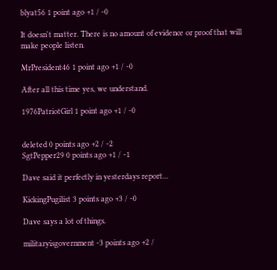blyat56 1 point ago +1 / -0

It doesn't matter. There is no amount of evidence or proof that will make people listen.

MrPresident46 1 point ago +1 / -0

After all this time yes, we understand.

1976PatriotGirl 1 point ago +1 / -0


deleted 0 points ago +2 / -2
SgtPepper29 0 points ago +1 / -1

Dave said it perfectly in yesterdays report...

KickingPugilist 3 points ago +3 / -0

Dave says a lot of things.

militaryisgovernment -3 points ago +2 /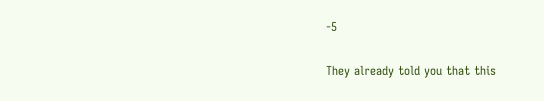-5

They already told you that this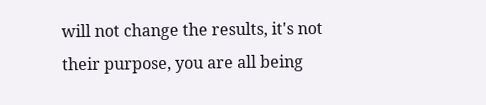will not change the results, it's not their purpose, you are all being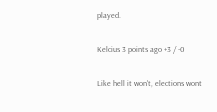played.

Kelcius 3 points ago +3 / -0

Like hell it won't, elections wont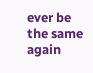ever be the same again